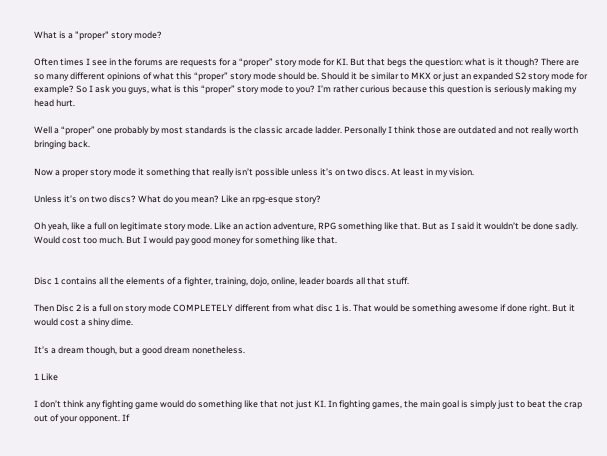What is a "proper" story mode?

Often times I see in the forums are requests for a “proper” story mode for KI. But that begs the question: what is it though? There are so many different opinions of what this “proper” story mode should be. Should it be similar to MKX or just an expanded S2 story mode for example? So I ask you guys, what is this “proper” story mode to you? I’m rather curious because this question is seriously making my head hurt.

Well a “proper” one probably by most standards is the classic arcade ladder. Personally I think those are outdated and not really worth bringing back.

Now a proper story mode it something that really isn’t possible unless it’s on two discs. At least in my vision.

Unless it’s on two discs? What do you mean? Like an rpg-esque story?

Oh yeah, like a full on legitimate story mode. Like an action adventure, RPG something like that. But as I said it wouldn’t be done sadly. Would cost too much. But I would pay good money for something like that.


Disc 1 contains all the elements of a fighter, training, dojo, online, leader boards all that stuff.

Then Disc 2 is a full on story mode COMPLETELY different from what disc 1 is. That would be something awesome if done right. But it would cost a shiny dime.

It’s a dream though, but a good dream nonetheless.

1 Like

I don’t think any fighting game would do something like that not just KI. In fighting games, the main goal is simply just to beat the crap out of your opponent. If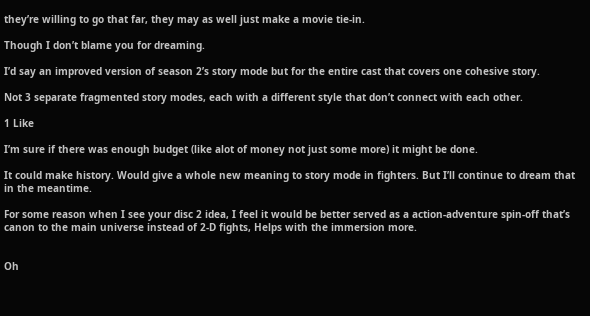they’re willing to go that far, they may as well just make a movie tie-in.

Though I don’t blame you for dreaming.

I’d say an improved version of season 2’s story mode but for the entire cast that covers one cohesive story.

Not 3 separate fragmented story modes, each with a different style that don’t connect with each other.

1 Like

I’m sure if there was enough budget (like alot of money not just some more) it might be done.

It could make history. Would give a whole new meaning to story mode in fighters. But I’ll continue to dream that in the meantime.

For some reason when I see your disc 2 idea, I feel it would be better served as a action-adventure spin-off that’s canon to the main universe instead of 2-D fights, Helps with the immersion more.


Oh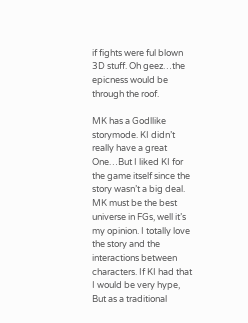if fights were ful blown 3D stuff. Oh geez…the epicness would be through the roof.

MK has a Godllike storymode. KI didn’t really have a great One…But I liked KI for the game itself since the story wasn’t a big deal. MK must be the best universe in FGs, well it’s my opinion. I totally love the story and the interactions between characters. If KI had that I would be very hype, But as a traditional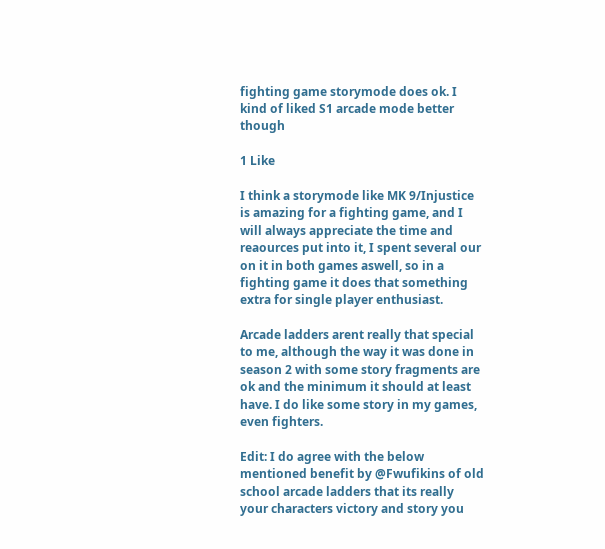fighting game storymode does ok. I kind of liked S1 arcade mode better though

1 Like

I think a storymode like MK 9/Injustice is amazing for a fighting game, and I will always appreciate the time and reaources put into it, I spent several our on it in both games aswell, so in a fighting game it does that something extra for single player enthusiast.

Arcade ladders arent really that special to me, although the way it was done in season 2 with some story fragments are ok and the minimum it should at least have. I do like some story in my games, even fighters.

Edit: I do agree with the below mentioned benefit by @Fwufikins of old school arcade ladders that its really your characters victory and story you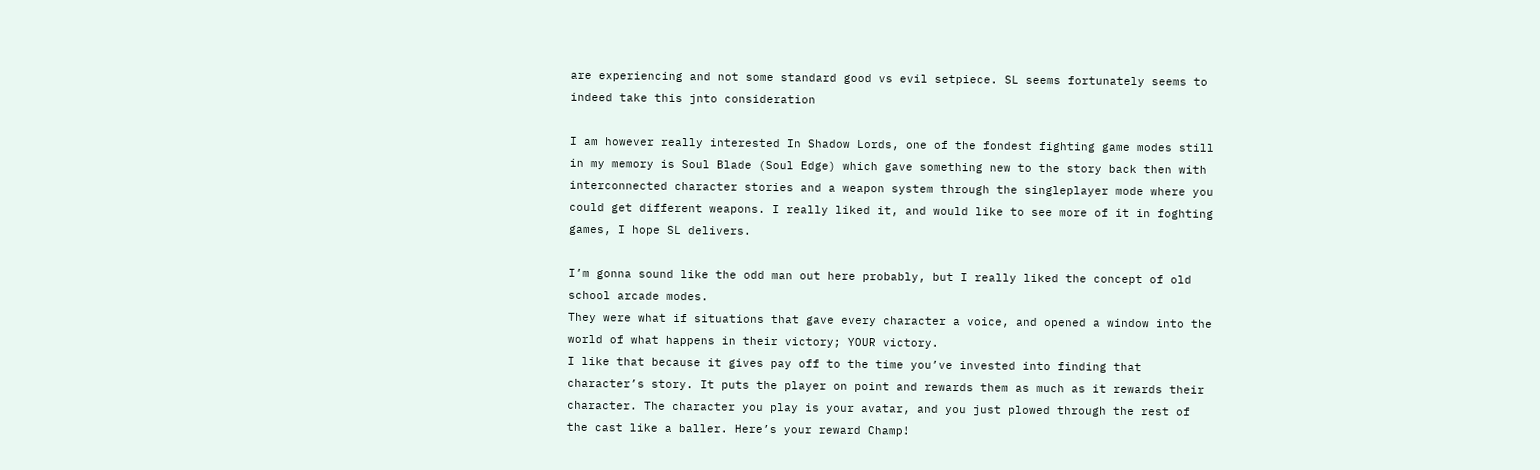are experiencing and not some standard good vs evil setpiece. SL seems fortunately seems to indeed take this jnto consideration

I am however really interested In Shadow Lords, one of the fondest fighting game modes still in my memory is Soul Blade (Soul Edge) which gave something new to the story back then with interconnected character stories and a weapon system through the singleplayer mode where you could get different weapons. I really liked it, and would like to see more of it in foghting games, I hope SL delivers.

I’m gonna sound like the odd man out here probably, but I really liked the concept of old school arcade modes.
They were what if situations that gave every character a voice, and opened a window into the world of what happens in their victory; YOUR victory.
I like that because it gives pay off to the time you’ve invested into finding that character’s story. It puts the player on point and rewards them as much as it rewards their character. The character you play is your avatar, and you just plowed through the rest of the cast like a baller. Here’s your reward Champ!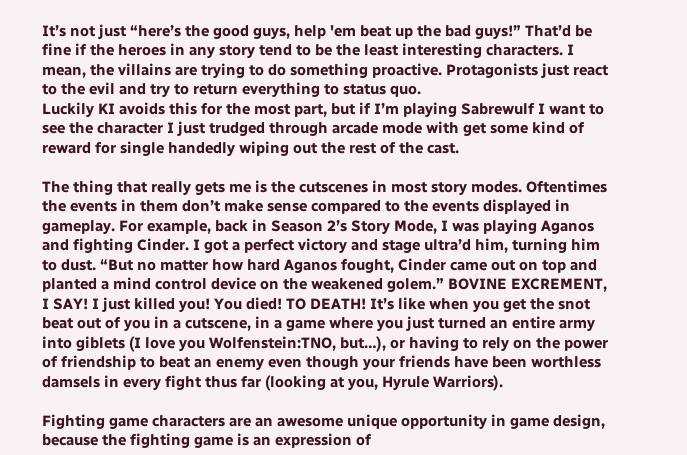It’s not just “here’s the good guys, help 'em beat up the bad guys!” That’d be fine if the heroes in any story tend to be the least interesting characters. I mean, the villains are trying to do something proactive. Protagonists just react to the evil and try to return everything to status quo.
Luckily KI avoids this for the most part, but if I’m playing Sabrewulf I want to see the character I just trudged through arcade mode with get some kind of reward for single handedly wiping out the rest of the cast.

The thing that really gets me is the cutscenes in most story modes. Oftentimes the events in them don’t make sense compared to the events displayed in gameplay. For example, back in Season 2’s Story Mode, I was playing Aganos and fighting Cinder. I got a perfect victory and stage ultra’d him, turning him to dust. “But no matter how hard Aganos fought, Cinder came out on top and planted a mind control device on the weakened golem.” BOVINE EXCREMENT, I SAY! I just killed you! You died! TO DEATH! It’s like when you get the snot beat out of you in a cutscene, in a game where you just turned an entire army into giblets (I love you Wolfenstein:TNO, but…), or having to rely on the power of friendship to beat an enemy even though your friends have been worthless damsels in every fight thus far (looking at you, Hyrule Warriors).

Fighting game characters are an awesome unique opportunity in game design, because the fighting game is an expression of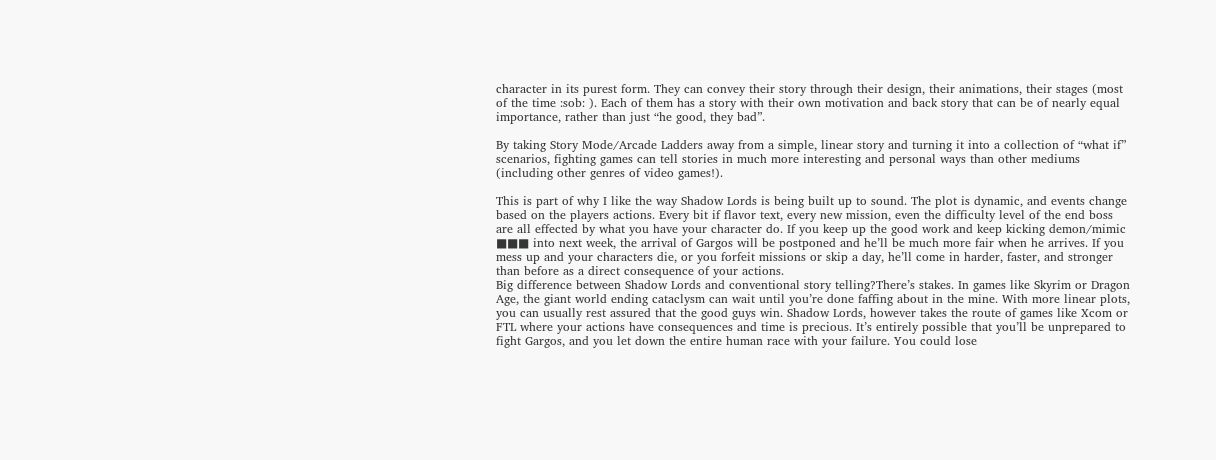character in its purest form. They can convey their story through their design, their animations, their stages (most of the time :sob: ). Each of them has a story with their own motivation and back story that can be of nearly equal importance, rather than just “he good, they bad”.

By taking Story Mode/Arcade Ladders away from a simple, linear story and turning it into a collection of “what if” scenarios, fighting games can tell stories in much more interesting and personal ways than other mediums (including other genres of video games!).

This is part of why I like the way Shadow Lords is being built up to sound. The plot is dynamic, and events change based on the players actions. Every bit if flavor text, every new mission, even the difficulty level of the end boss are all effected by what you have your character do. If you keep up the good work and keep kicking demon/mimic ■■■ into next week, the arrival of Gargos will be postponed and he’ll be much more fair when he arrives. If you mess up and your characters die, or you forfeit missions or skip a day, he’ll come in harder, faster, and stronger than before as a direct consequence of your actions.
Big difference between Shadow Lords and conventional story telling?There’s stakes. In games like Skyrim or Dragon Age, the giant world ending cataclysm can wait until you’re done faffing about in the mine. With more linear plots, you can usually rest assured that the good guys win. Shadow Lords, however takes the route of games like Xcom or FTL where your actions have consequences and time is precious. It’s entirely possible that you’ll be unprepared to fight Gargos, and you let down the entire human race with your failure. You could lose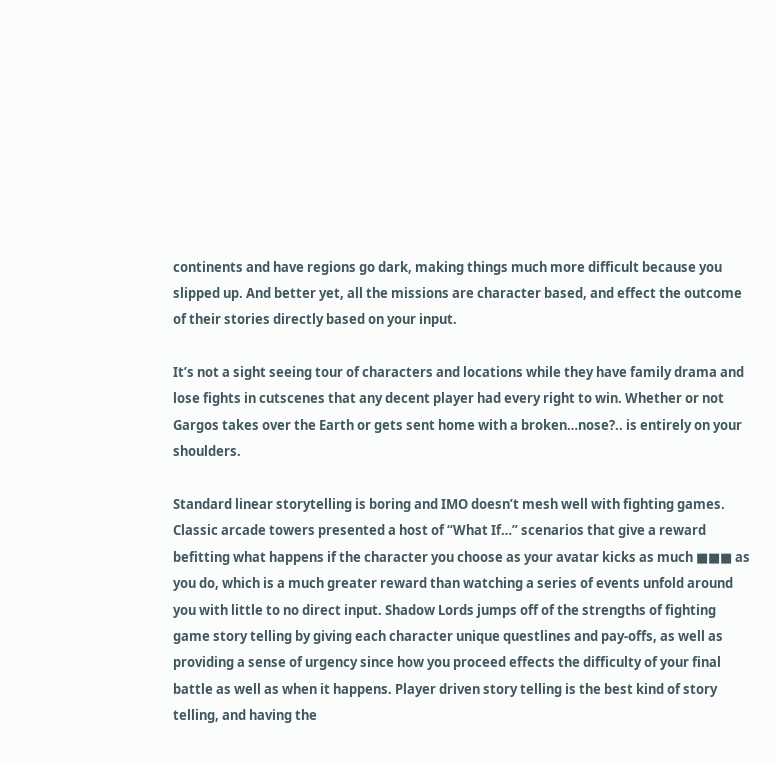continents and have regions go dark, making things much more difficult because you slipped up. And better yet, all the missions are character based, and effect the outcome of their stories directly based on your input.

It’s not a sight seeing tour of characters and locations while they have family drama and lose fights in cutscenes that any decent player had every right to win. Whether or not Gargos takes over the Earth or gets sent home with a broken…nose?.. is entirely on your shoulders.

Standard linear storytelling is boring and IMO doesn’t mesh well with fighting games. Classic arcade towers presented a host of “What If…” scenarios that give a reward befitting what happens if the character you choose as your avatar kicks as much ■■■ as you do, which is a much greater reward than watching a series of events unfold around you with little to no direct input. Shadow Lords jumps off of the strengths of fighting game story telling by giving each character unique questlines and pay-offs, as well as providing a sense of urgency since how you proceed effects the difficulty of your final battle as well as when it happens. Player driven story telling is the best kind of story telling, and having the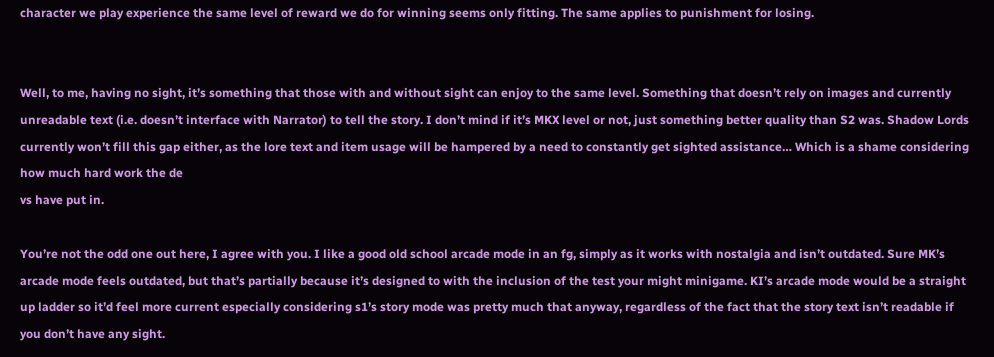character we play experience the same level of reward we do for winning seems only fitting. The same applies to punishment for losing.


Well, to me, having no sight, it’s something that those with and without sight can enjoy to the same level. Something that doesn’t rely on images and currently unreadable text (i.e. doesn’t interface with Narrator) to tell the story. I don’t mind if it’s MKX level or not, just something better quality than S2 was. Shadow Lords currently won’t fill this gap either, as the lore text and item usage will be hampered by a need to constantly get sighted assistance… Which is a shame considering how much hard work the de
vs have put in.

You’re not the odd one out here, I agree with you. I like a good old school arcade mode in an fg, simply as it works with nostalgia and isn’t outdated. Sure MK’s arcade mode feels outdated, but that’s partially because it’s designed to with the inclusion of the test your might minigame. KI’s arcade mode would be a straight up ladder so it’d feel more current especially considering s1’s story mode was pretty much that anyway, regardless of the fact that the story text isn’t readable if you don’t have any sight.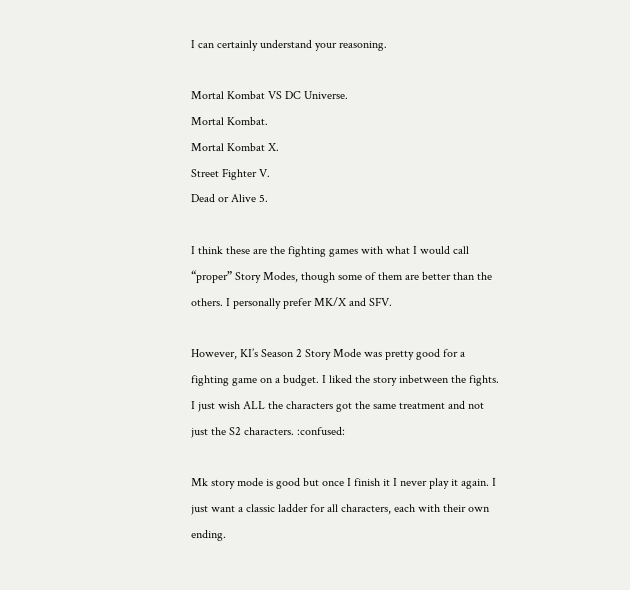I can certainly understand your reasoning.

Mortal Kombat VS DC Universe.
Mortal Kombat.
Mortal Kombat X.
Street Fighter V.
Dead or Alive 5.

I think these are the fighting games with what I would call “proper” Story Modes, though some of them are better than the others. I personally prefer MK/X and SFV.

However, KI’s Season 2 Story Mode was pretty good for a fighting game on a budget. I liked the story inbetween the fights. I just wish ALL the characters got the same treatment and not just the S2 characters. :confused:

Mk story mode is good but once I finish it I never play it again. I just want a classic ladder for all characters, each with their own ending.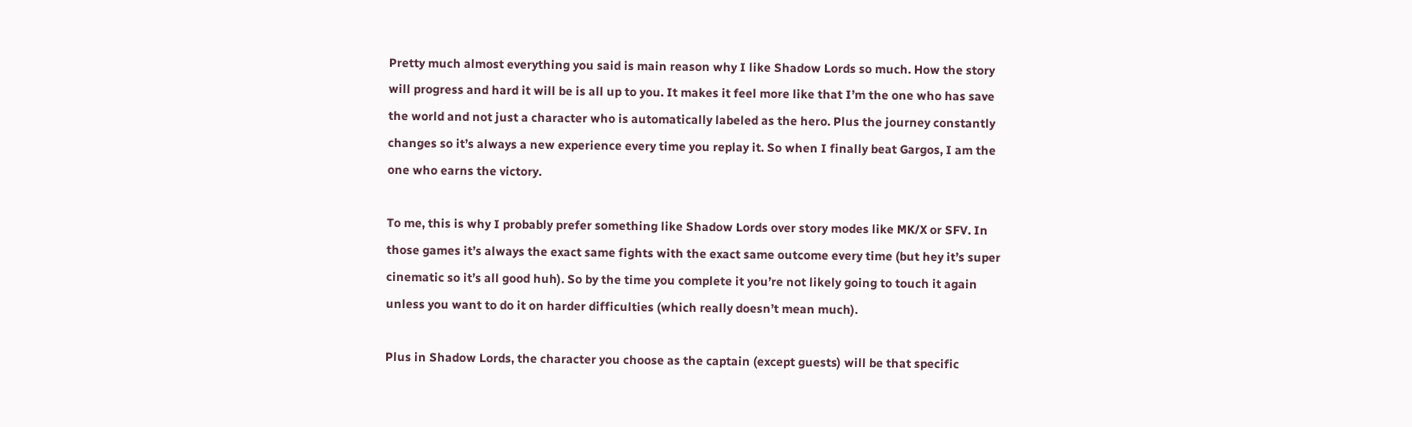Pretty much almost everything you said is main reason why I like Shadow Lords so much. How the story will progress and hard it will be is all up to you. It makes it feel more like that I’m the one who has save the world and not just a character who is automatically labeled as the hero. Plus the journey constantly changes so it’s always a new experience every time you replay it. So when I finally beat Gargos, I am the one who earns the victory.

To me, this is why I probably prefer something like Shadow Lords over story modes like MK/X or SFV. In those games it’s always the exact same fights with the exact same outcome every time (but hey it’s super cinematic so it’s all good huh). So by the time you complete it you’re not likely going to touch it again unless you want to do it on harder difficulties (which really doesn’t mean much).

Plus in Shadow Lords, the character you choose as the captain (except guests) will be that specific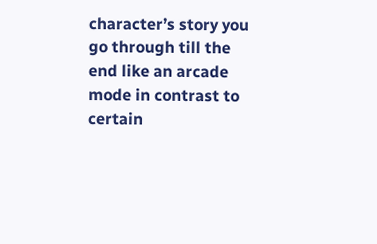character’s story you go through till the end like an arcade mode in contrast to certain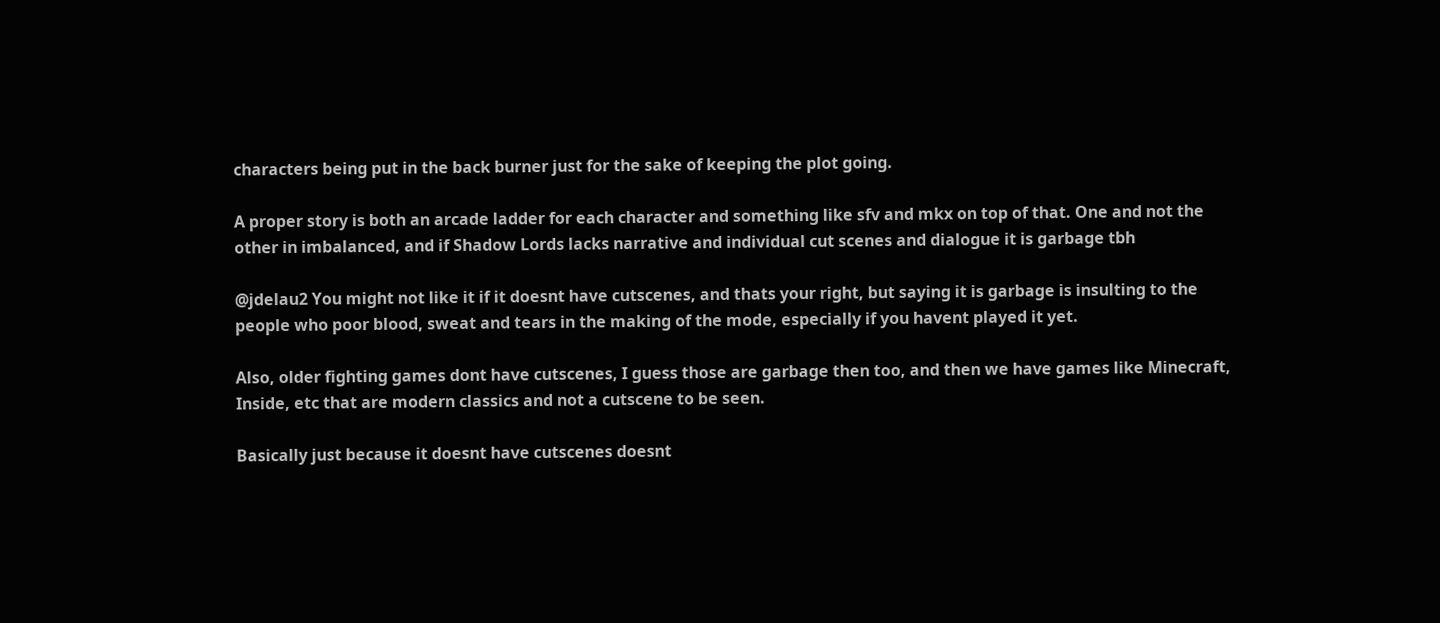characters being put in the back burner just for the sake of keeping the plot going.

A proper story is both an arcade ladder for each character and something like sfv and mkx on top of that. One and not the other in imbalanced, and if Shadow Lords lacks narrative and individual cut scenes and dialogue it is garbage tbh

@jdelau2 You might not like it if it doesnt have cutscenes, and thats your right, but saying it is garbage is insulting to the people who poor blood, sweat and tears in the making of the mode, especially if you havent played it yet.

Also, older fighting games dont have cutscenes, I guess those are garbage then too, and then we have games like Minecraft, Inside, etc that are modern classics and not a cutscene to be seen.

Basically just because it doesnt have cutscenes doesnt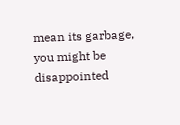mean its garbage, you might be disappointed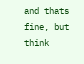and thats fine, but think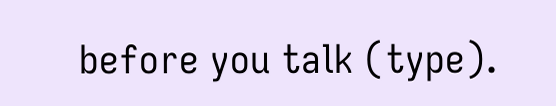before you talk (type).